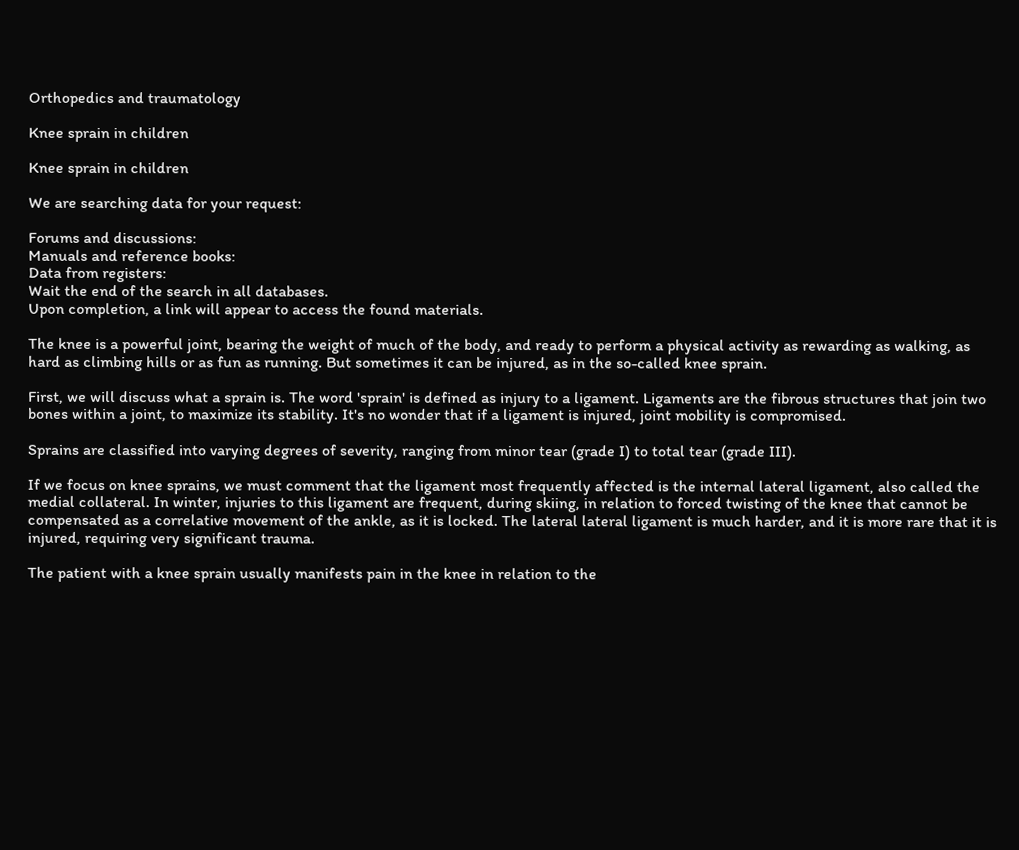Orthopedics and traumatology

Knee sprain in children

Knee sprain in children

We are searching data for your request:

Forums and discussions:
Manuals and reference books:
Data from registers:
Wait the end of the search in all databases.
Upon completion, a link will appear to access the found materials.

The knee is a powerful joint, bearing the weight of much of the body, and ready to perform a physical activity as rewarding as walking, as hard as climbing hills or as fun as running. But sometimes it can be injured, as in the so-called knee sprain.

First, we will discuss what a sprain is. The word 'sprain' is defined as injury to a ligament. Ligaments are the fibrous structures that join two bones within a joint, to maximize its stability. It's no wonder that if a ligament is injured, joint mobility is compromised.

Sprains are classified into varying degrees of severity, ranging from minor tear (grade I) to total tear (grade III).

If we focus on knee sprains, we must comment that the ligament most frequently affected is the internal lateral ligament, also called the medial collateral. In winter, injuries to this ligament are frequent, during skiing, in relation to forced twisting of the knee that cannot be compensated as a correlative movement of the ankle, as it is locked. The lateral lateral ligament is much harder, and it is more rare that it is injured, requiring very significant trauma.

The patient with a knee sprain usually manifests pain in the knee in relation to the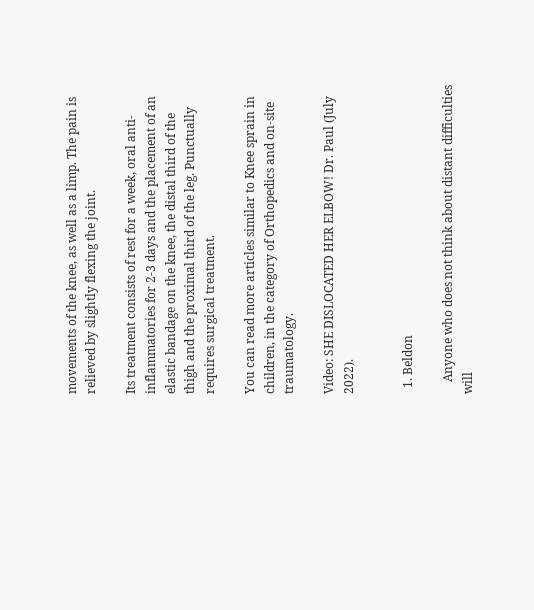movements of the knee, as well as a limp. The pain is relieved by slightly flexing the joint.

Its treatment consists of rest for a week, oral anti-inflammatories for 2-3 days and the placement of an elastic bandage on the knee, the distal third of the thigh and the proximal third of the leg. Punctually requires surgical treatment.

You can read more articles similar to Knee sprain in children, in the category of Orthopedics and on-site traumatology.

Video: SHE DISLOCATED HER ELBOW! Dr. Paul (July 2022).


  1. Beldon

    Anyone who does not think about distant difficulties will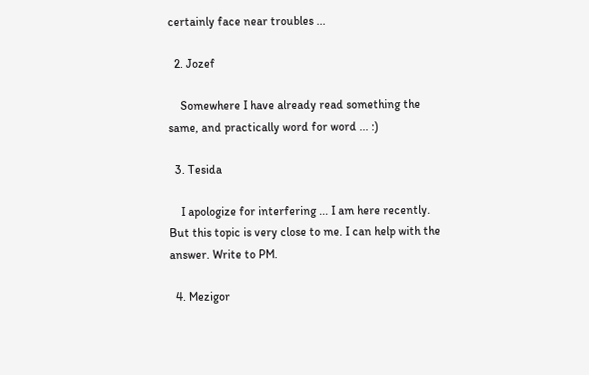certainly face near troubles ...

  2. Jozef

    Somewhere I have already read something the same, and practically word for word ... :)

  3. Tesida

    I apologize for interfering ... I am here recently. But this topic is very close to me. I can help with the answer. Write to PM.

  4. Mezigor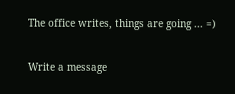The office writes, things are going ... =)

Write a message